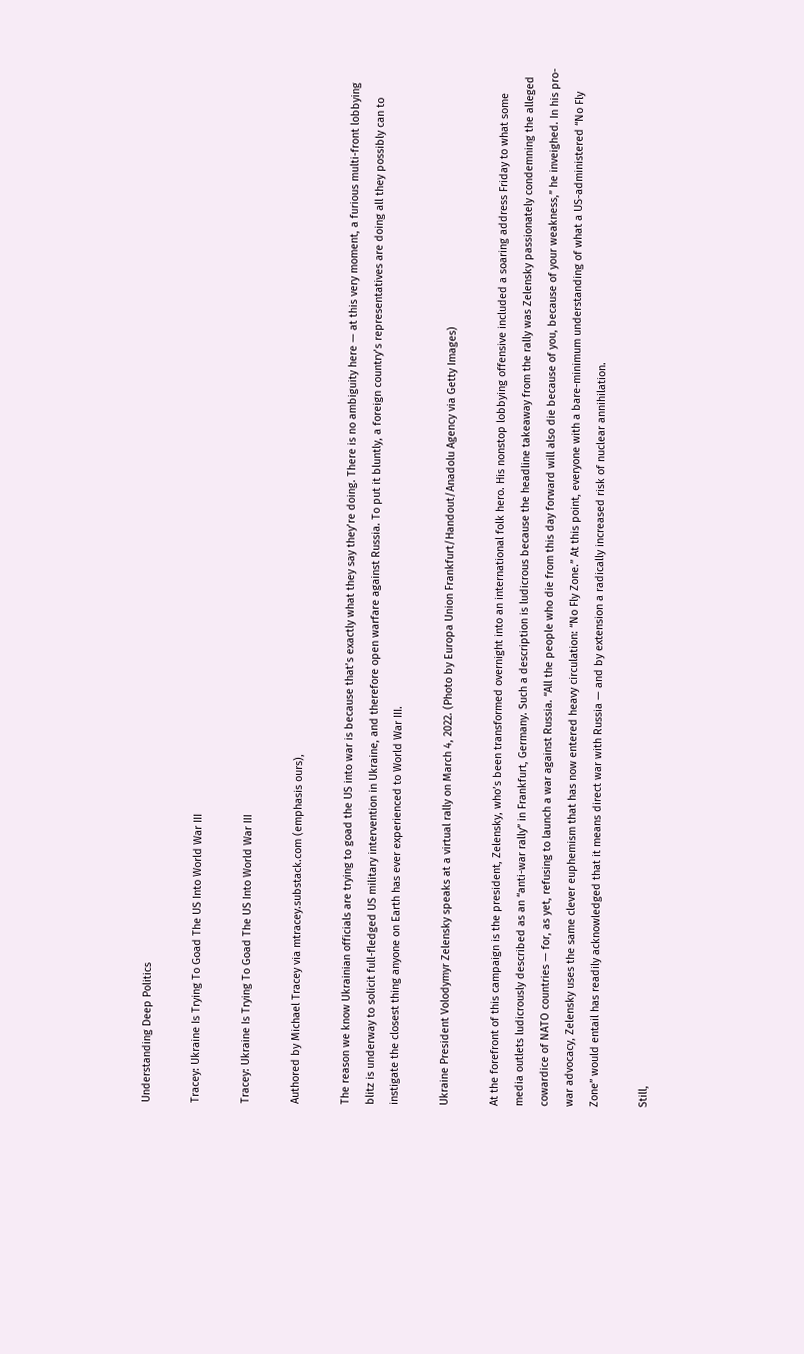Understanding Deep Politics

Tracey: Ukraine Is Trying To Goad The US Into World War III

Tracey: Ukraine Is Trying To Goad The US Into World War III

Authored by Michael Tracey via mtracey.substack.com (emphasis ours),

The reason we know Ukrainian officials are trying to goad the US into war is because that’s exactly what they say they’re doing. There is no ambiguity here — at this very moment, a furious multi-front lobbying blitz is underway to solicit full-fledged US military intervention in Ukraine, and therefore open warfare against Russia. To put it bluntly, a foreign country’s representatives are doing all they possibly can to instigate the closest thing anyone on Earth has ever experienced to World War III.

Ukraine President Volodymyr Zelensky speaks at a virtual rally on March 4, 2022. (Photo by Europa Union Frankfurt/Handout/Anadolu Agency via Getty Images)

At the forefront of this campaign is the president, Zelensky, who’s been transformed overnight into an international folk hero. His nonstop lobbying offensive included a soaring address Friday to what some media outlets ludicrously described as an “anti-war rally” in Frankfurt, Germany. Such a description is ludicrous because the headline takeaway from the rally was Zelensky passionately condemning the alleged cowardice of NATO countries — for, as yet, refusing to launch a war against Russia. “All the people who die from this day forward will also die because of you, because of your weakness,” he inveighed. In his pro-war advocacy, Zelensky uses the same clever euphemism that has now entered heavy circulation: “No Fly Zone.” At this point, everyone with a bare-minimum understanding of what a US-administered “No Fly Zone” would entail has readily acknowledged that it means direct war with Russia — and by extension a radically increased risk of nuclear annihilation.

Still,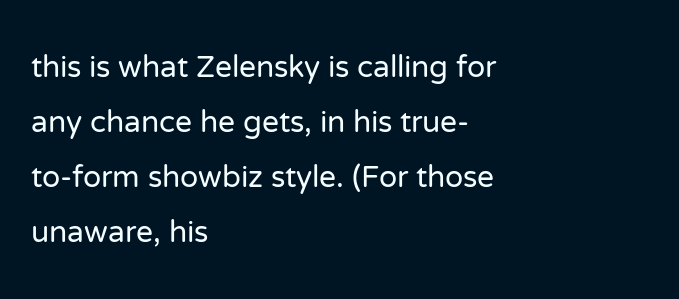this is what Zelensky is calling for any chance he gets, in his true-to-form showbiz style. (For those unaware, his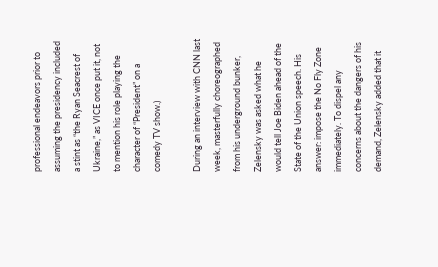professional endeavors prior to assuming the presidency included a stint as “the Ryan Seacrest of Ukraine,” as VICE once put it, not to mention his role playing the character of “President” on a comedy TV show.)

During an interview with CNN last week, masterfully choreographed from his underground bunker, Zelensky was asked what he would tell Joe Biden ahead of the State of the Union speech. His answer: impose the No Fly Zone immediately. To dispel any concerns about the dangers of his demand, Zelensky added that it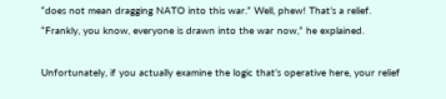“does not mean dragging NATO into this war.” Well, phew! That’s a relief. “Frankly, you know, everyone is drawn into the war now,” he explained.

Unfortunately, if you actually examine the logic that’s operative here, your relief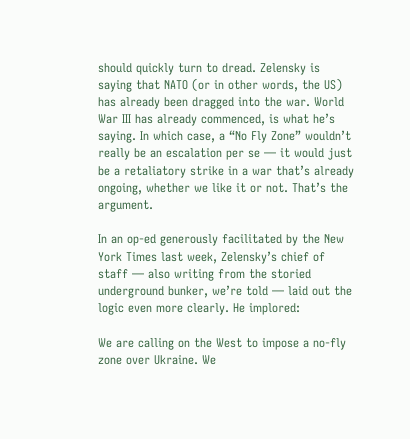should quickly turn to dread. Zelensky is saying that NATO (or in other words, the US) has already been dragged into the war. World War III has already commenced, is what he’s saying. In which case, a “No Fly Zone” wouldn’t really be an escalation per se — it would just be a retaliatory strike in a war that’s already ongoing, whether we like it or not. That’s the argument.

In an op-ed generously facilitated by the New York Times last week, Zelensky’s chief of staff — also writing from the storied underground bunker, we’re told — laid out the logic even more clearly. He implored:

We are calling on the West to impose a no-fly zone over Ukraine. We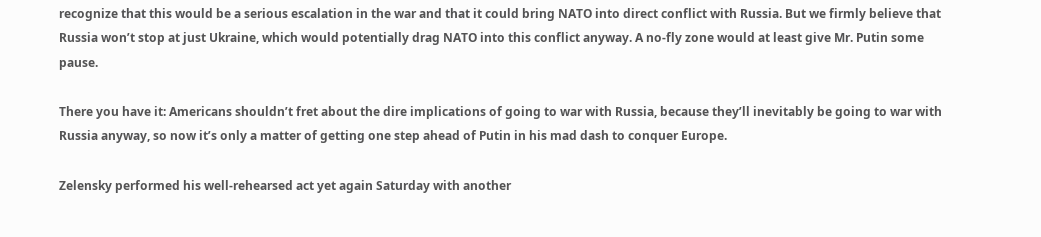recognize that this would be a serious escalation in the war and that it could bring NATO into direct conflict with Russia. But we firmly believe that Russia won’t stop at just Ukraine, which would potentially drag NATO into this conflict anyway. A no-fly zone would at least give Mr. Putin some pause.

There you have it: Americans shouldn’t fret about the dire implications of going to war with Russia, because they’ll inevitably be going to war with Russia anyway, so now it’s only a matter of getting one step ahead of Putin in his mad dash to conquer Europe.

Zelensky performed his well-rehearsed act yet again Saturday with another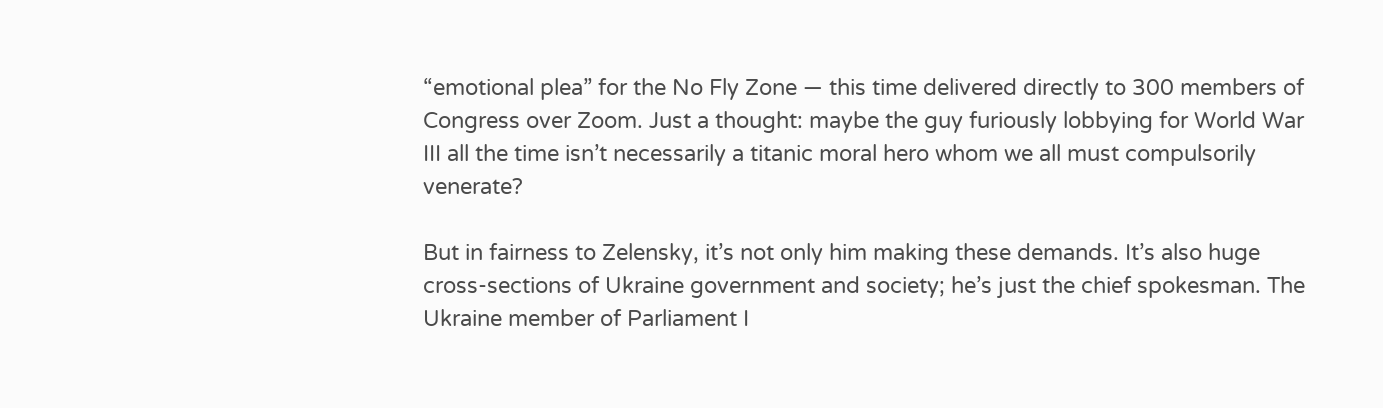“emotional plea” for the No Fly Zone — this time delivered directly to 300 members of Congress over Zoom. Just a thought: maybe the guy furiously lobbying for World War III all the time isn’t necessarily a titanic moral hero whom we all must compulsorily venerate?

But in fairness to Zelensky, it’s not only him making these demands. It’s also huge cross-sections of Ukraine government and society; he’s just the chief spokesman. The Ukraine member of Parliament I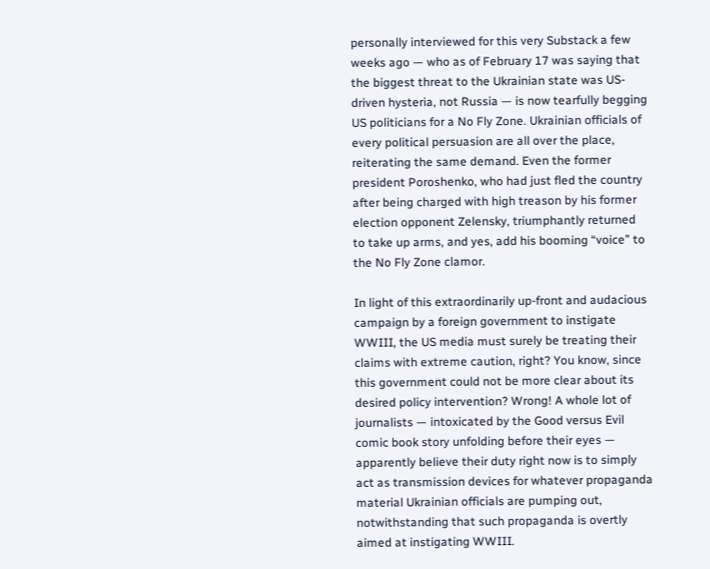personally interviewed for this very Substack a few weeks ago — who as of February 17 was saying that the biggest threat to the Ukrainian state was US-driven hysteria, not Russia — is now tearfully begging US politicians for a No Fly Zone. Ukrainian officials of every political persuasion are all over the place, reiterating the same demand. Even the former president Poroshenko, who had just fled the country after being charged with high treason by his former election opponent Zelensky, triumphantly returned to take up arms, and yes, add his booming “voice” to the No Fly Zone clamor.

In light of this extraordinarily up-front and audacious campaign by a foreign government to instigate WWIII, the US media must surely be treating their claims with extreme caution, right? You know, since this government could not be more clear about its desired policy intervention? Wrong! A whole lot of journalists — intoxicated by the Good versus Evil comic book story unfolding before their eyes — apparently believe their duty right now is to simply act as transmission devices for whatever propaganda material Ukrainian officials are pumping out, notwithstanding that such propaganda is overtly aimed at instigating WWIII.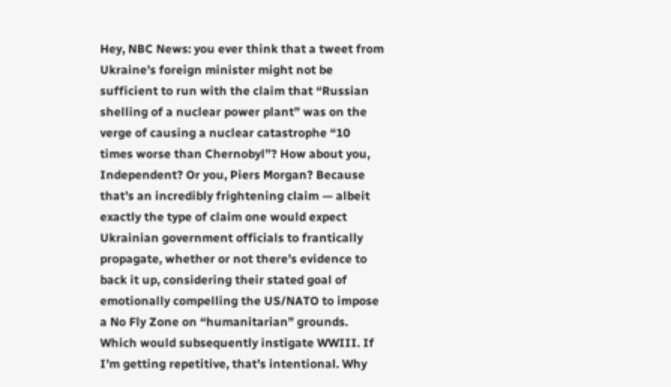Hey, NBC News: you ever think that a tweet from Ukraine’s foreign minister might not be sufficient to run with the claim that “Russian shelling of a nuclear power plant” was on the verge of causing a nuclear catastrophe “10 times worse than Chernobyl”? How about you, Independent? Or you, Piers Morgan? Because that’s an incredibly frightening claim — albeit exactly the type of claim one would expect Ukrainian government officials to frantically propagate, whether or not there’s evidence to back it up, considering their stated goal of emotionally compelling the US/NATO to impose a No Fly Zone on “humanitarian” grounds. Which would subsequently instigate WWIII. If I’m getting repetitive, that’s intentional. Why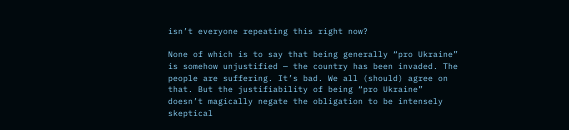isn’t everyone repeating this right now?

None of which is to say that being generally “pro Ukraine” is somehow unjustified — the country has been invaded. The people are suffering. It’s bad. We all (should) agree on that. But the justifiability of being “pro Ukraine” doesn’t magically negate the obligation to be intensely skeptical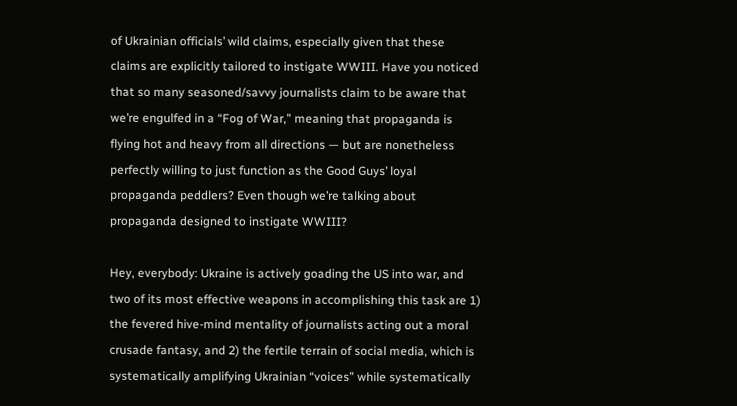of Ukrainian officials’ wild claims, especially given that these claims are explicitly tailored to instigate WWIII. Have you noticed that so many seasoned/savvy journalists claim to be aware that we’re engulfed in a “Fog of War,” meaning that propaganda is flying hot and heavy from all directions — but are nonetheless perfectly willing to just function as the Good Guys’ loyal propaganda peddlers? Even though we’re talking about propaganda designed to instigate WWIII?

Hey, everybody: Ukraine is actively goading the US into war, and two of its most effective weapons in accomplishing this task are 1) the fevered hive-mind mentality of journalists acting out a moral crusade fantasy, and 2) the fertile terrain of social media, which is systematically amplifying Ukrainian “voices” while systematically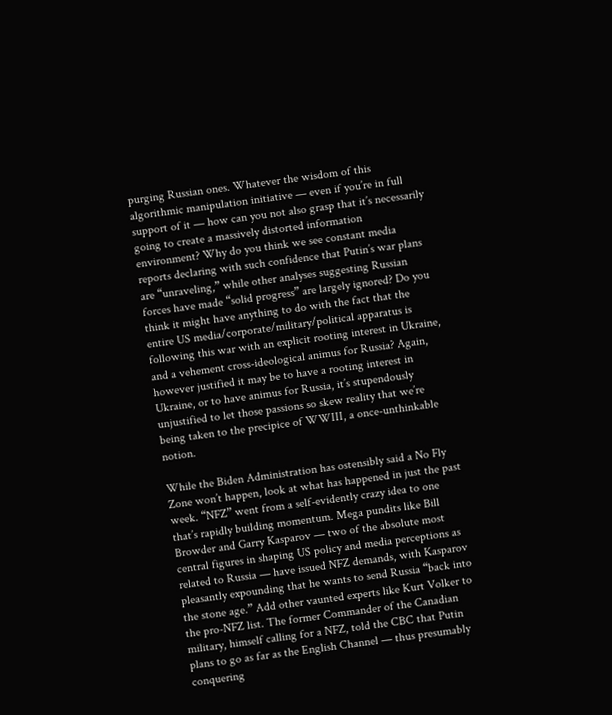purging Russian ones. Whatever the wisdom of this algorithmic manipulation initiative — even if you’re in full support of it — how can you not also grasp that it’s necessarily going to create a massively distorted information environment? Why do you think we see constant media reports declaring with such confidence that Putin’s war plans are “unraveling,” while other analyses suggesting Russian forces have made “solid progress” are largely ignored? Do you think it might have anything to do with the fact that the entire US media/corporate/military/political apparatus is following this war with an explicit rooting interest in Ukraine, and a vehement cross-ideological animus for Russia? Again, however justified it may be to have a rooting interest in Ukraine, or to have animus for Russia, it’s stupendously unjustified to let those passions so skew reality that we’re being taken to the precipice of WWIII, a once-unthinkable notion.

While the Biden Administration has ostensibly said a No Fly Zone won’t happen, look at what has happened in just the past week. “NFZ” went from a self-evidently crazy idea to one that’s rapidly building momentum. Mega pundits like Bill Browder and Garry Kasparov — two of the absolute most central figures in shaping US policy and media perceptions as related to Russia — have issued NFZ demands, with Kasparov pleasantly expounding that he wants to send Russia “back into the stone age.” Add other vaunted experts like Kurt Volker to the pro-NFZ list. The former Commander of the Canadian military, himself calling for a NFZ, told the CBC that Putin plans to go as far as the English Channel — thus presumably conquering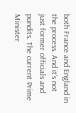both France and England in the process. And it’s not just former officials and pundits. The current Prime Minister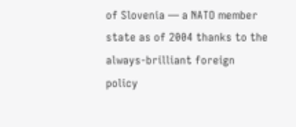of Slovenia — a NATO member state as of 2004 thanks to the always-brilliant foreign policy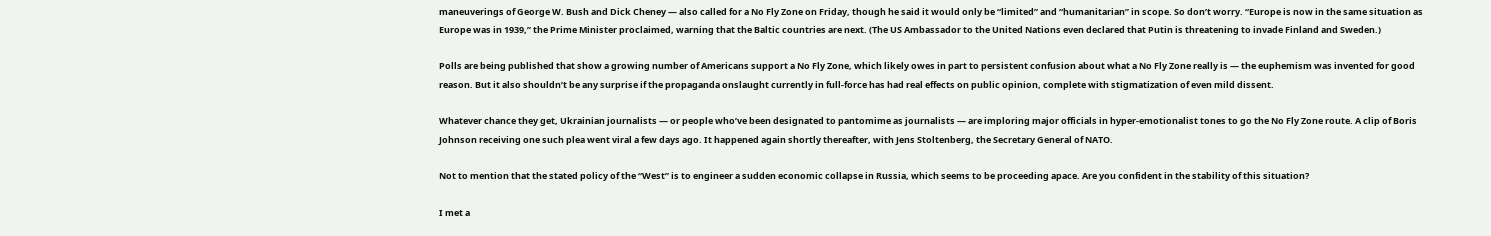maneuverings of George W. Bush and Dick Cheney — also called for a No Fly Zone on Friday, though he said it would only be “limited” and “humanitarian” in scope. So don’t worry. “Europe is now in the same situation as Europe was in 1939,” the Prime Minister proclaimed, warning that the Baltic countries are next. (The US Ambassador to the United Nations even declared that Putin is threatening to invade Finland and Sweden.)

Polls are being published that show a growing number of Americans support a No Fly Zone, which likely owes in part to persistent confusion about what a No Fly Zone really is — the euphemism was invented for good reason. But it also shouldn’t be any surprise if the propaganda onslaught currently in full-force has had real effects on public opinion, complete with stigmatization of even mild dissent.

Whatever chance they get, Ukrainian journalists — or people who’ve been designated to pantomime as journalists — are imploring major officials in hyper-emotionalist tones to go the No Fly Zone route. A clip of Boris Johnson receiving one such plea went viral a few days ago. It happened again shortly thereafter, with Jens Stoltenberg, the Secretary General of NATO.

Not to mention that the stated policy of the “West” is to engineer a sudden economic collapse in Russia, which seems to be proceeding apace. Are you confident in the stability of this situation?

I met a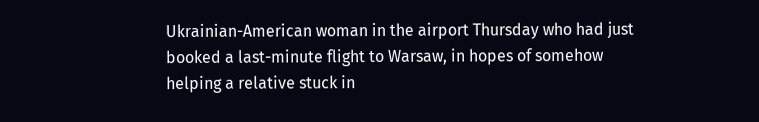Ukrainian-American woman in the airport Thursday who had just booked a last-minute flight to Warsaw, in hopes of somehow helping a relative stuck in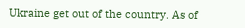Ukraine get out of the country. As of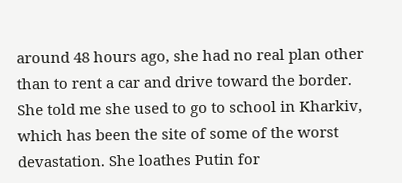around 48 hours ago, she had no real plan other than to rent a car and drive toward the border. She told me she used to go to school in Kharkiv, which has been the site of some of the worst devastation. She loathes Putin for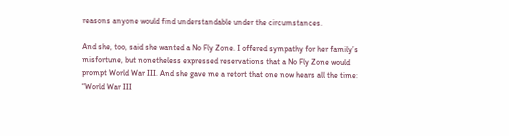reasons anyone would find understandable under the circumstances.

And she, too, said she wanted a No Fly Zone. I offered sympathy for her family’s misfortune, but nonetheless expressed reservations that a No Fly Zone would prompt World War III. And she gave me a retort that one now hears all the time: “World War III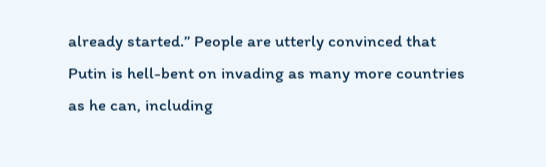already started.” People are utterly convinced that Putin is hell-bent on invading as many more countries as he can, including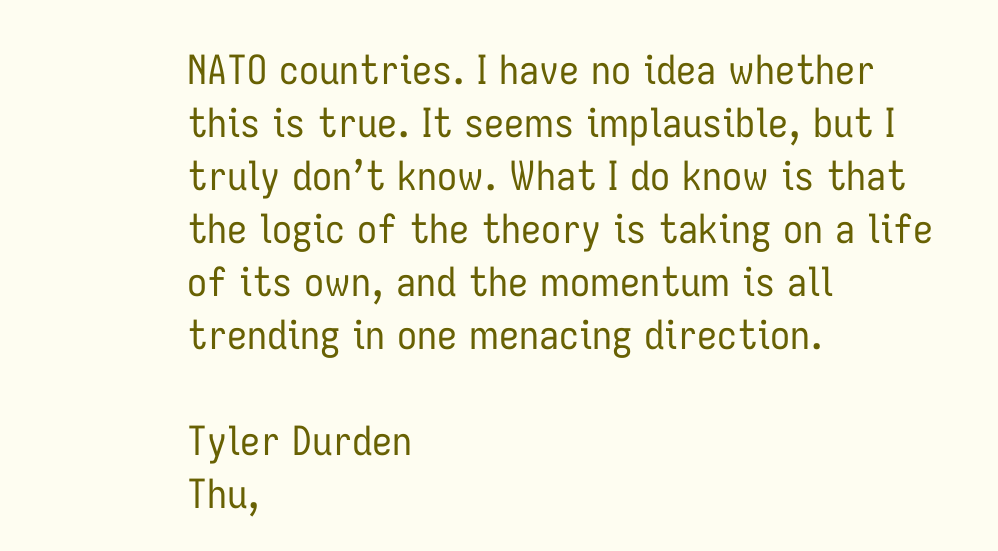NATO countries. I have no idea whether this is true. It seems implausible, but I truly don’t know. What I do know is that the logic of the theory is taking on a life of its own, and the momentum is all trending in one menacing direction.

Tyler Durden
Thu,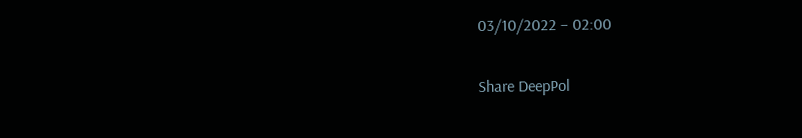03/10/2022 – 02:00

Share DeepPol